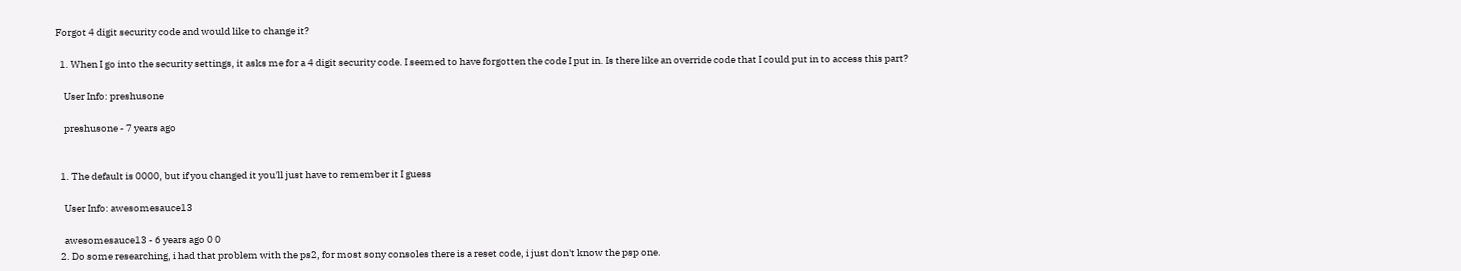Forgot 4 digit security code and would like to change it?

  1. When I go into the security settings, it asks me for a 4 digit security code. I seemed to have forgotten the code I put in. Is there like an override code that I could put in to access this part?

    User Info: preshusone

    preshusone - 7 years ago


  1. The default is 0000, but if you changed it you'll just have to remember it I guess

    User Info: awesomesauce13

    awesomesauce13 - 6 years ago 0 0
  2. Do some researching, i had that problem with the ps2, for most sony consoles there is a reset code, i just don't know the psp one.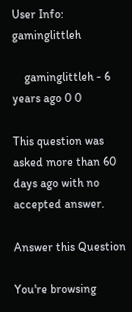User Info: gaminglittleh

    gaminglittleh - 6 years ago 0 0

This question was asked more than 60 days ago with no accepted answer.

Answer this Question

You're browsing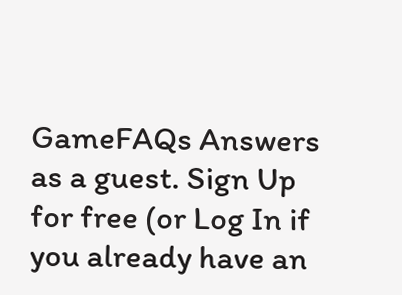GameFAQs Answers as a guest. Sign Up for free (or Log In if you already have an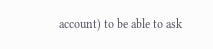account) to be able to ask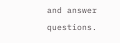and answer questions.